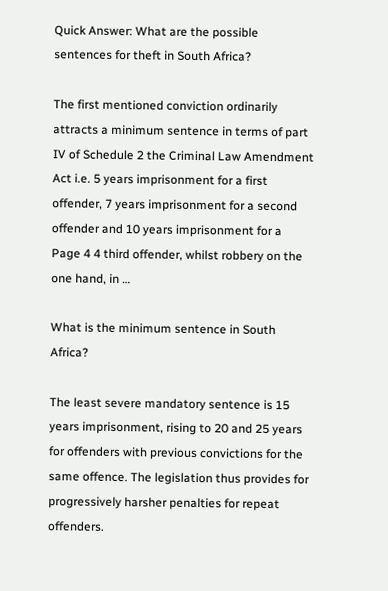Quick Answer: What are the possible sentences for theft in South Africa?

The first mentioned conviction ordinarily attracts a minimum sentence in terms of part IV of Schedule 2 the Criminal Law Amendment Act i.e. 5 years imprisonment for a first offender, 7 years imprisonment for a second offender and 10 years imprisonment for a Page 4 4 third offender, whilst robbery on the one hand, in …

What is the minimum sentence in South Africa?

The least severe mandatory sentence is 15 years imprisonment, rising to 20 and 25 years for offenders with previous convictions for the same offence. The legislation thus provides for progressively harsher penalties for repeat offenders.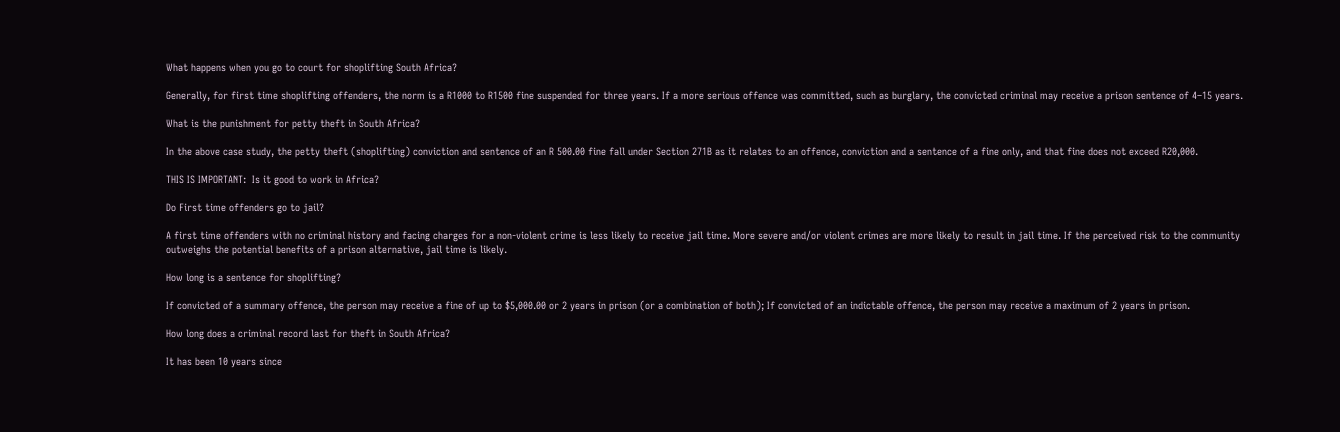What happens when you go to court for shoplifting South Africa?

Generally, for first time shoplifting offenders, the norm is a R1000 to R1500 fine suspended for three years. If a more serious offence was committed, such as burglary, the convicted criminal may receive a prison sentence of 4–15 years.

What is the punishment for petty theft in South Africa?

In the above case study, the petty theft (shoplifting) conviction and sentence of an R 500.00 fine fall under Section 271B as it relates to an offence, conviction and a sentence of a fine only, and that fine does not exceed R20,000.

THIS IS IMPORTANT:  Is it good to work in Africa?

Do First time offenders go to jail?

A first time offenders with no criminal history and facing charges for a non-violent crime is less likely to receive jail time. More severe and/or violent crimes are more likely to result in jail time. If the perceived risk to the community outweighs the potential benefits of a prison alternative, jail time is likely.

How long is a sentence for shoplifting?

If convicted of a summary offence, the person may receive a fine of up to $5,000.00 or 2 years in prison (or a combination of both); If convicted of an indictable offence, the person may receive a maximum of 2 years in prison.

How long does a criminal record last for theft in South Africa?

It has been 10 years since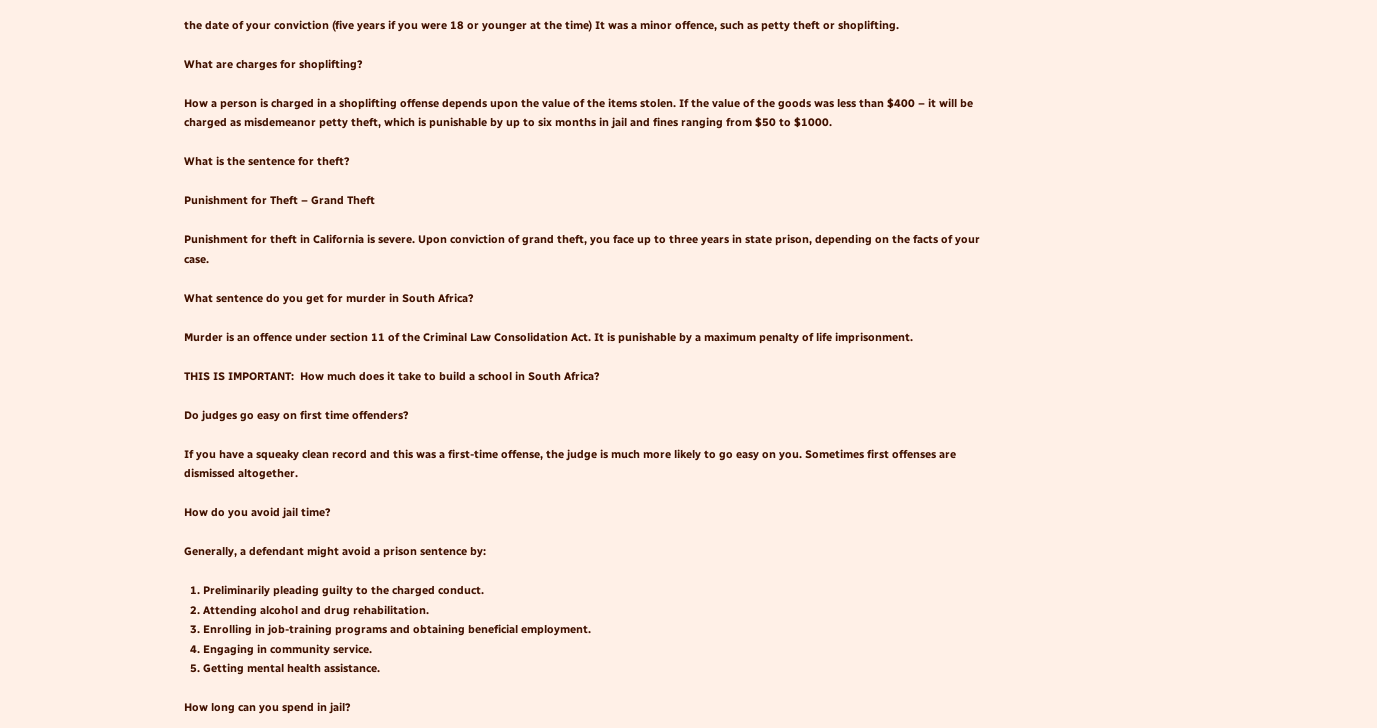the date of your conviction (five years if you were 18 or younger at the time) It was a minor offence, such as petty theft or shoplifting.

What are charges for shoplifting?

How a person is charged in a shoplifting offense depends upon the value of the items stolen. If the value of the goods was less than $400 – it will be charged as misdemeanor petty theft, which is punishable by up to six months in jail and fines ranging from $50 to $1000.

What is the sentence for theft?

Punishment for Theft – Grand Theft

Punishment for theft in California is severe. Upon conviction of grand theft, you face up to three years in state prison, depending on the facts of your case.

What sentence do you get for murder in South Africa?

Murder is an offence under section 11 of the Criminal Law Consolidation Act. It is punishable by a maximum penalty of life imprisonment.

THIS IS IMPORTANT:  How much does it take to build a school in South Africa?

Do judges go easy on first time offenders?

If you have a squeaky clean record and this was a first-time offense, the judge is much more likely to go easy on you. Sometimes first offenses are dismissed altogether.

How do you avoid jail time?

Generally, a defendant might avoid a prison sentence by:

  1. Preliminarily pleading guilty to the charged conduct.
  2. Attending alcohol and drug rehabilitation.
  3. Enrolling in job-training programs and obtaining beneficial employment.
  4. Engaging in community service.
  5. Getting mental health assistance.

How long can you spend in jail?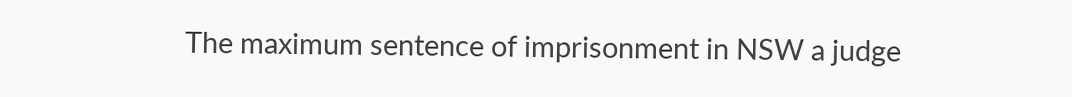The maximum sentence of imprisonment in NSW a judge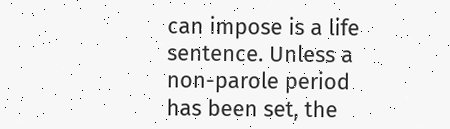can impose is a life sentence. Unless a non-parole period has been set, the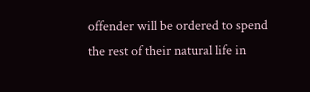offender will be ordered to spend the rest of their natural life in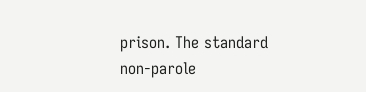prison. The standard non-parole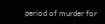period of murder for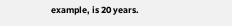example, is 20 years.